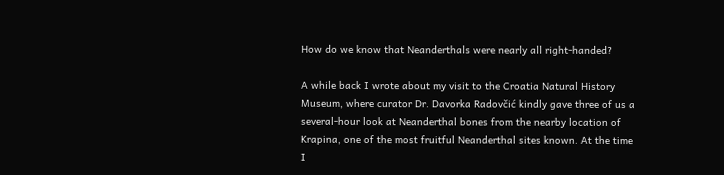How do we know that Neanderthals were nearly all right-handed?

A while back I wrote about my visit to the Croatia Natural History Museum, where curator Dr. Davorka Radovčić kindly gave three of us a several-hour look at Neanderthal bones from the nearby location of Krapina, one of the most fruitful Neanderthal sites known. At the time I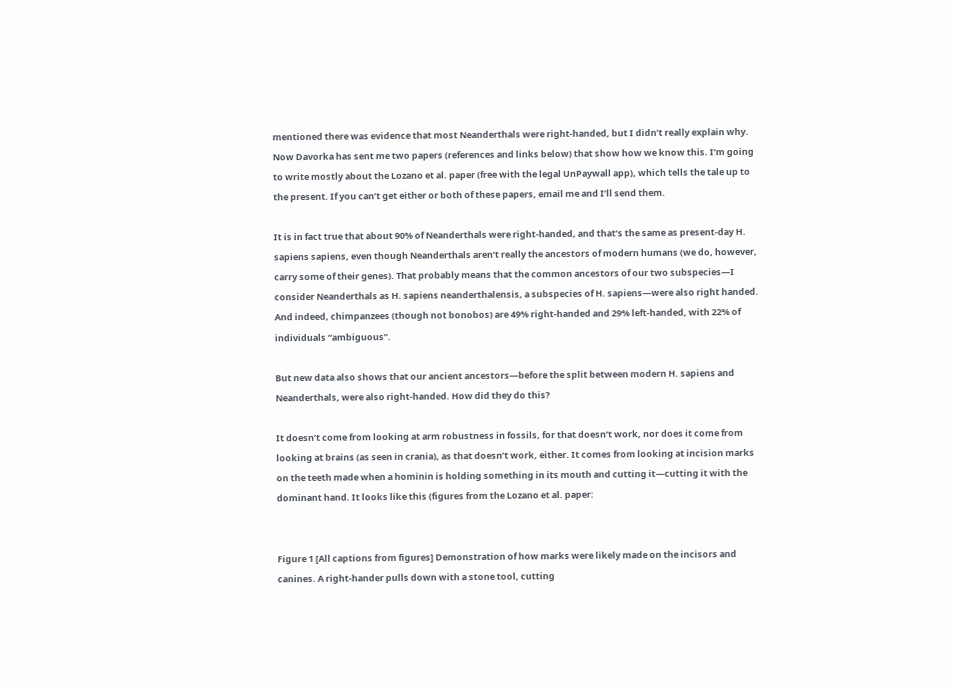mentioned there was evidence that most Neanderthals were right-handed, but I didn’t really explain why. Now Davorka has sent me two papers (references and links below) that show how we know this. I’m going to write mostly about the Lozano et al. paper (free with the legal UnPaywall app), which tells the tale up to the present. If you can’t get either or both of these papers, email me and I’ll send them.

It is in fact true that about 90% of Neanderthals were right-handed, and that’s the same as present-day H. sapiens sapiens, even though Neanderthals aren’t really the ancestors of modern humans (we do, however, carry some of their genes). That probably means that the common ancestors of our two subspecies—I consider Neanderthals as H. sapiens neanderthalensis, a subspecies of H. sapiens—were also right handed. And indeed, chimpanzees (though not bonobos) are 49% right-handed and 29% left-handed, with 22% of individuals “ambiguous”.

But new data also shows that our ancient ancestors—before the split between modern H. sapiens and Neanderthals, were also right-handed. How did they do this?

It doesn’t come from looking at arm robustness in fossils, for that doesn’t work, nor does it come from looking at brains (as seen in crania), as that doesn’t work, either. It comes from looking at incision marks on the teeth made when a hominin is holding something in its mouth and cutting it—cutting it with the dominant hand. It looks like this (figures from the Lozano et al. paper:


Figure 1 [All captions from figures] Demonstration of how marks were likely made on the incisors and canines. A right‐hander pulls down with a stone tool, cutting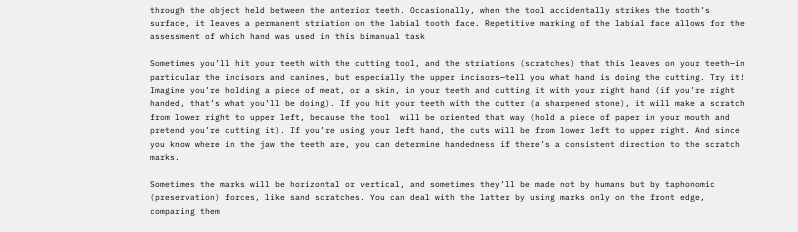through the object held between the anterior teeth. Occasionally, when the tool accidentally strikes the tooth’s surface, it leaves a permanent striation on the labial tooth face. Repetitive marking of the labial face allows for the assessment of which hand was used in this bimanual task

Sometimes you’ll hit your teeth with the cutting tool, and the striations (scratches) that this leaves on your teeth—in particular the incisors and canines, but especially the upper incisors—tell you what hand is doing the cutting. Try it!  Imagine you’re holding a piece of meat, or a skin, in your teeth and cutting it with your right hand (if you’re right handed, that’s what you’ll be doing). If you hit your teeth with the cutter (a sharpened stone), it will make a scratch from lower right to upper left, because the tool  will be oriented that way (hold a piece of paper in your mouth and pretend you’re cutting it). If you’re using your left hand, the cuts will be from lower left to upper right. And since you know where in the jaw the teeth are, you can determine handedness if there’s a consistent direction to the scratch marks.

Sometimes the marks will be horizontal or vertical, and sometimes they’ll be made not by humans but by taphonomic (preservation) forces, like sand scratches. You can deal with the latter by using marks only on the front edge, comparing them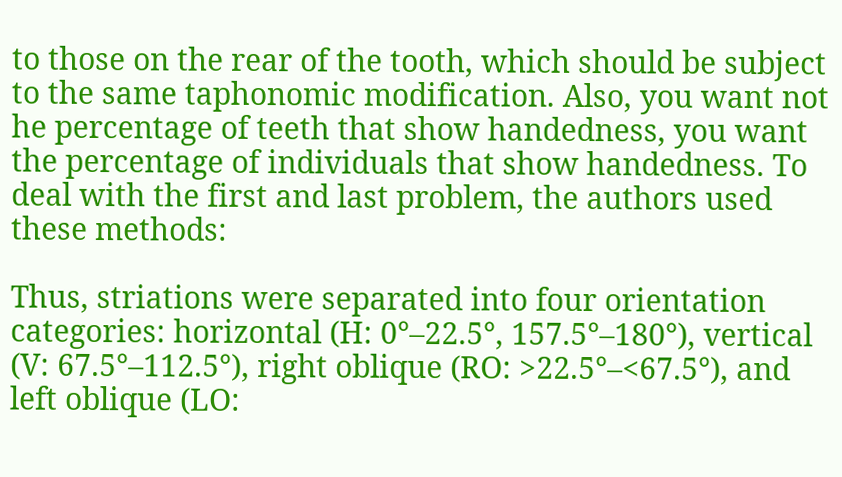to those on the rear of the tooth, which should be subject to the same taphonomic modification. Also, you want not he percentage of teeth that show handedness, you want the percentage of individuals that show handedness. To deal with the first and last problem, the authors used these methods:

Thus, striations were separated into four orientation categories: horizontal (H: 0°–22.5°, 157.5°–180°), vertical (V: 67.5°–112.5°), right oblique (RO: >22.5°–<67.5°), and left oblique (LO: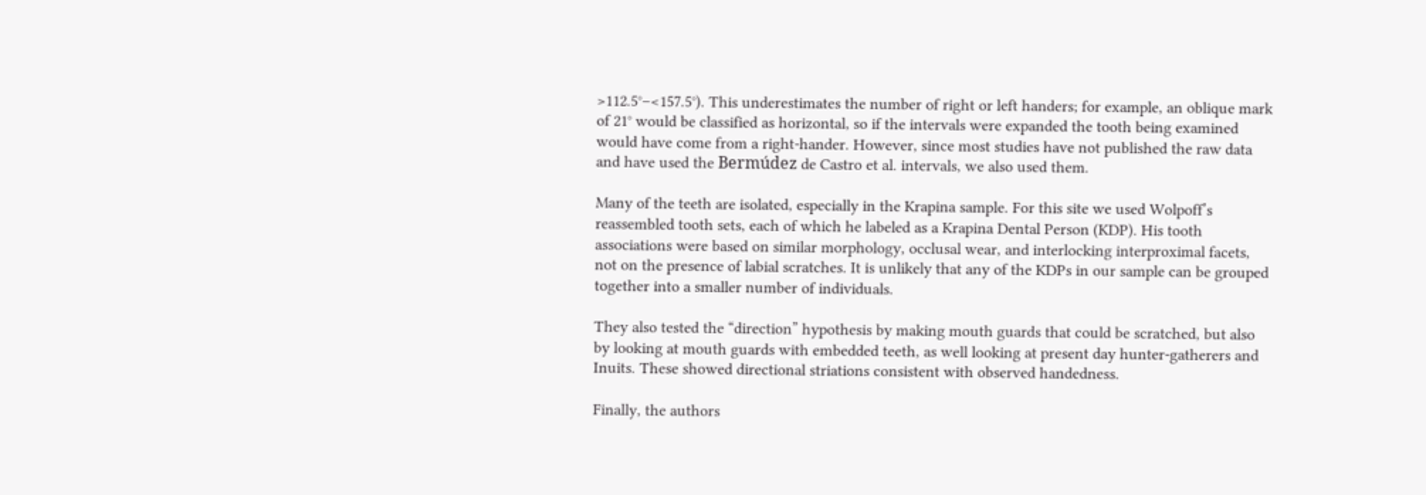>112.5°–<157.5°). This underestimates the number of right or left handers; for example, an oblique mark of 21° would be classified as horizontal, so if the intervals were expanded the tooth being examined would have come from a right‐hander. However, since most studies have not published the raw data and have used the Bermúdez de Castro et al. intervals, we also used them.

Many of the teeth are isolated, especially in the Krapina sample. For this site we used Wolpoff’s reassembled tooth sets, each of which he labeled as a Krapina Dental Person (KDP). His tooth associations were based on similar morphology, occlusal wear, and interlocking interproximal facets, not on the presence of labial scratches. It is unlikely that any of the KDPs in our sample can be grouped together into a smaller number of individuals.

They also tested the “direction” hypothesis by making mouth guards that could be scratched, but also by looking at mouth guards with embedded teeth, as well looking at present day hunter-gatherers and Inuits. These showed directional striations consistent with observed handedness.

Finally, the authors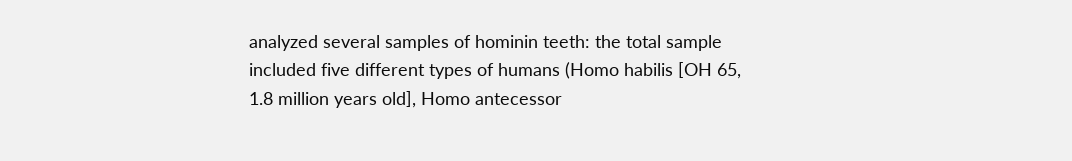analyzed several samples of hominin teeth: the total sample included five different types of humans (Homo habilis [OH 65, 1.8 million years old], Homo antecessor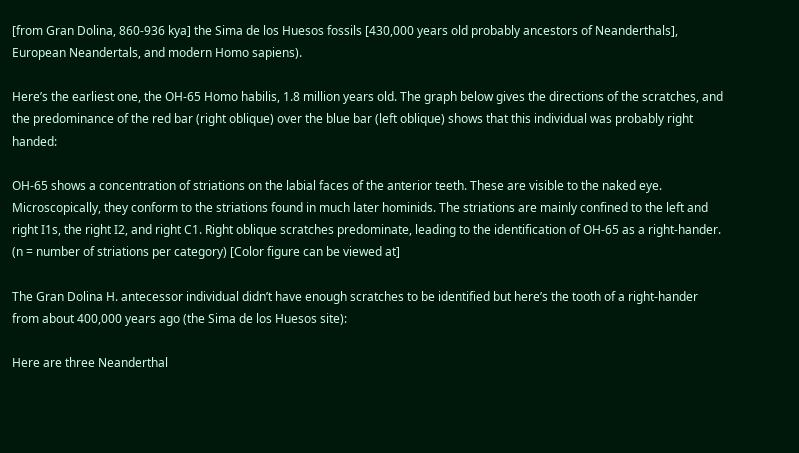[from Gran Dolina, 860‐936 kya] the Sima de los Huesos fossils [430,000 years old probably ancestors of Neanderthals], European Neandertals, and modern Homo sapiens).

Here’s the earliest one, the OH-65 Homo habilis, 1.8 million years old. The graph below gives the directions of the scratches, and the predominance of the red bar (right oblique) over the blue bar (left oblique) shows that this individual was probably right handed:

OH‐65 shows a concentration of striations on the labial faces of the anterior teeth. These are visible to the naked eye. Microscopically, they conform to the striations found in much later hominids. The striations are mainly confined to the left and right I1s, the right I2, and right C1. Right oblique scratches predominate, leading to the identification of OH‐65 as a right‐hander. (n = number of striations per category) [Color figure can be viewed at]

The Gran Dolina H. antecessor individual didn’t have enough scratches to be identified but here’s the tooth of a right-hander from about 400,000 years ago (the Sima de los Huesos site):

Here are three Neanderthal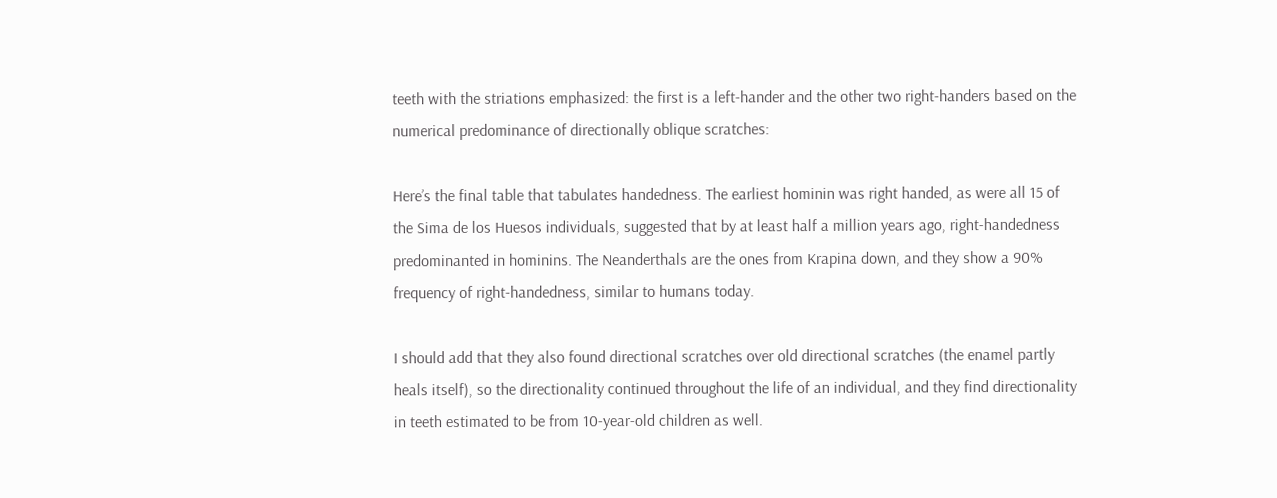teeth with the striations emphasized: the first is a left-hander and the other two right-handers based on the numerical predominance of directionally oblique scratches:

Here’s the final table that tabulates handedness. The earliest hominin was right handed, as were all 15 of the Sima de los Huesos individuals, suggested that by at least half a million years ago, right-handedness predominanted in hominins. The Neanderthals are the ones from Krapina down, and they show a 90% frequency of right-handedness, similar to humans today.

I should add that they also found directional scratches over old directional scratches (the enamel partly heals itself), so the directionality continued throughout the life of an individual, and they find directionality in teeth estimated to be from 10-year-old children as well.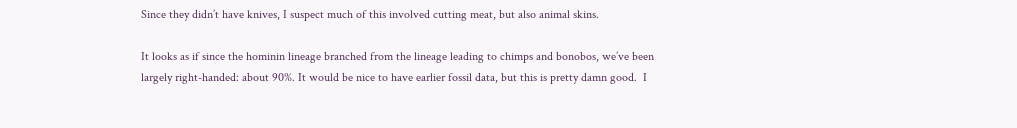Since they didn’t have knives, I suspect much of this involved cutting meat, but also animal skins.

It looks as if since the hominin lineage branched from the lineage leading to chimps and bonobos, we’ve been largely right-handed: about 90%. It would be nice to have earlier fossil data, but this is pretty damn good.  I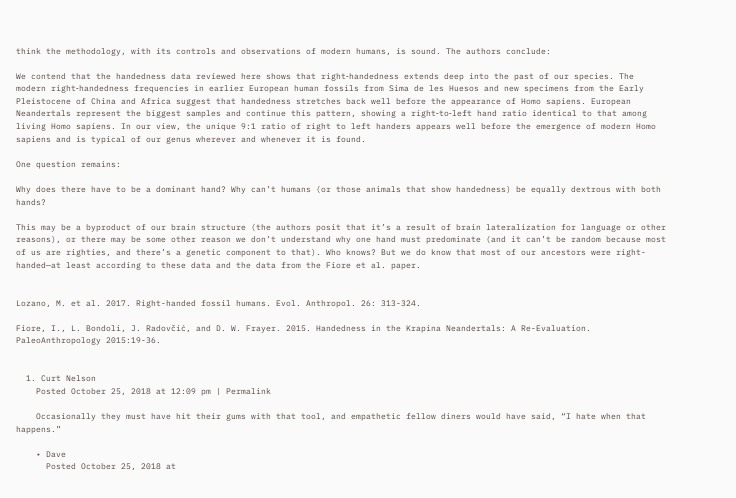think the methodology, with its controls and observations of modern humans, is sound. The authors conclude:

We contend that the handedness data reviewed here shows that right‐handedness extends deep into the past of our species. The modern right‐handedness frequencies in earlier European human fossils from Sima de les Huesos and new specimens from the Early Pleistocene of China and Africa suggest that handedness stretches back well before the appearance of Homo sapiens. European Neandertals represent the biggest samples and continue this pattern, showing a right‐to‐left hand ratio identical to that among living Homo sapiens. In our view, the unique 9:1 ratio of right to left handers appears well before the emergence of modern Homo sapiens and is typical of our genus wherever and whenever it is found.

One question remains:

Why does there have to be a dominant hand? Why can’t humans (or those animals that show handedness) be equally dextrous with both hands?

This may be a byproduct of our brain structure (the authors posit that it’s a result of brain lateralization for language or other reasons), or there may be some other reason we don’t understand why one hand must predominate (and it can’t be random because most of us are righties, and there’s a genetic component to that). Who knows? But we do know that most of our ancestors were right-handed—at least according to these data and the data from the Fiore et al. paper.


Lozano, M. et al. 2017. Right-handed fossil humans. Evol. Anthropol. 26: 313-324.

Fiore, I., L. Bondoli, J. Radovčić, and D. W. Frayer. 2015. Handedness in the Krapina Neandertals: A Re-Evaluation. PaleoAnthropology 2015:19-36.


  1. Curt Nelson
    Posted October 25, 2018 at 12:09 pm | Permalink

    Occasionally they must have hit their gums with that tool, and empathetic fellow diners would have said, “I hate when that happens.”

    • Dave
      Posted October 25, 2018 at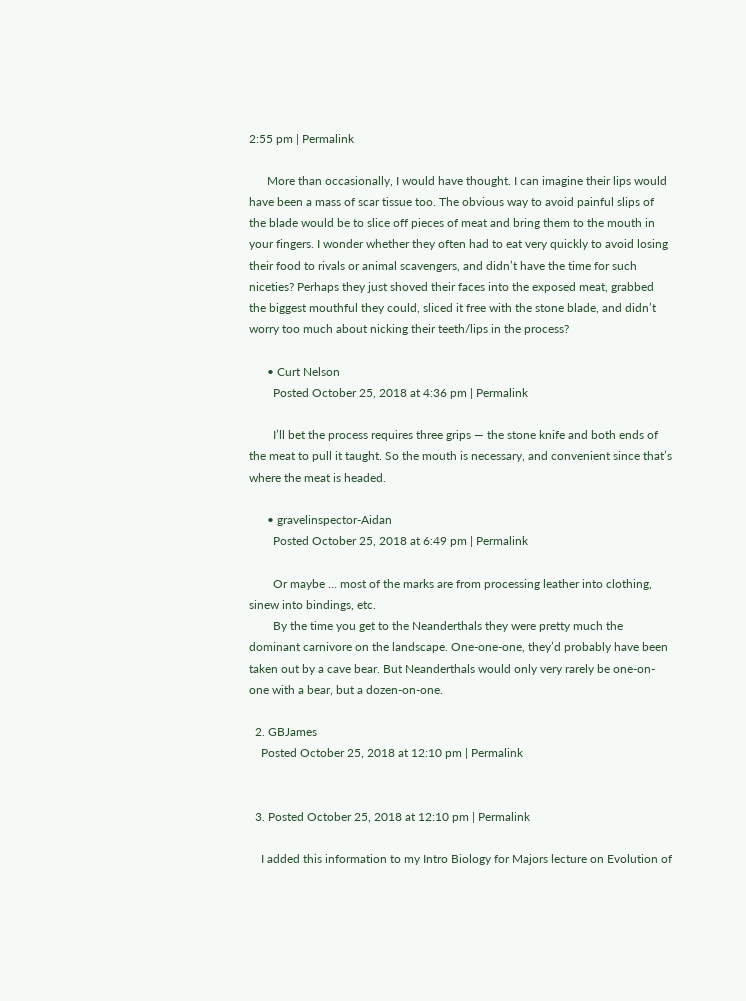2:55 pm | Permalink

      More than occasionally, I would have thought. I can imagine their lips would have been a mass of scar tissue too. The obvious way to avoid painful slips of the blade would be to slice off pieces of meat and bring them to the mouth in your fingers. I wonder whether they often had to eat very quickly to avoid losing their food to rivals or animal scavengers, and didn’t have the time for such niceties? Perhaps they just shoved their faces into the exposed meat, grabbed the biggest mouthful they could, sliced it free with the stone blade, and didn’t worry too much about nicking their teeth/lips in the process?

      • Curt Nelson
        Posted October 25, 2018 at 4:36 pm | Permalink

        I’ll bet the process requires three grips — the stone knife and both ends of the meat to pull it taught. So the mouth is necessary, and convenient since that’s where the meat is headed.

      • gravelinspector-Aidan
        Posted October 25, 2018 at 6:49 pm | Permalink

        Or maybe … most of the marks are from processing leather into clothing, sinew into bindings, etc.
        By the time you get to the Neanderthals they were pretty much the dominant carnivore on the landscape. One-one-one, they’d probably have been taken out by a cave bear. But Neanderthals would only very rarely be one-on-one with a bear, but a dozen-on-one.

  2. GBJames
    Posted October 25, 2018 at 12:10 pm | Permalink


  3. Posted October 25, 2018 at 12:10 pm | Permalink

    I added this information to my Intro Biology for Majors lecture on Evolution of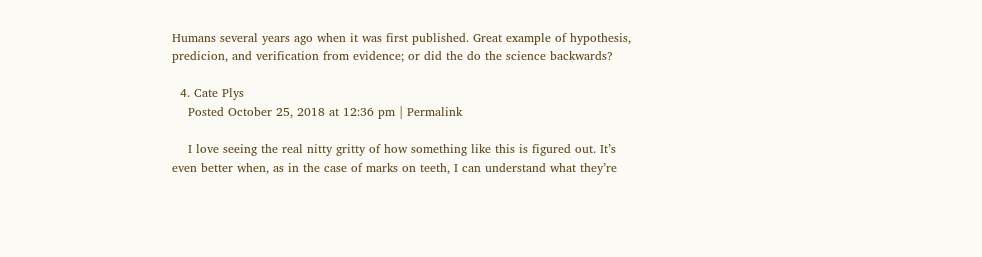Humans several years ago when it was first published. Great example of hypothesis, predicion, and verification from evidence; or did the do the science backwards?

  4. Cate Plys
    Posted October 25, 2018 at 12:36 pm | Permalink

    I love seeing the real nitty gritty of how something like this is figured out. It’s even better when, as in the case of marks on teeth, I can understand what they’re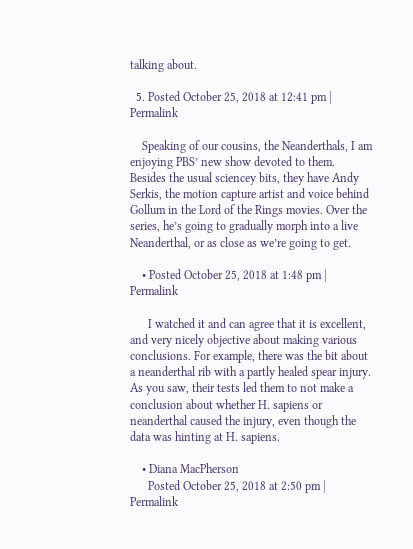talking about.

  5. Posted October 25, 2018 at 12:41 pm | Permalink

    Speaking of our cousins, the Neanderthals, I am enjoying PBS’ new show devoted to them. Besides the usual sciencey bits, they have Andy Serkis, the motion capture artist and voice behind Gollum in the Lord of the Rings movies. Over the series, he’s going to gradually morph into a live Neanderthal, or as close as we’re going to get.

    • Posted October 25, 2018 at 1:48 pm | Permalink

      I watched it and can agree that it is excellent, and very nicely objective about making various conclusions. For example, there was the bit about a neanderthal rib with a partly healed spear injury. As you saw, their tests led them to not make a conclusion about whether H. sapiens or neanderthal caused the injury, even though the data was hinting at H. sapiens.

    • Diana MacPherson
      Posted October 25, 2018 at 2:50 pm | Permalink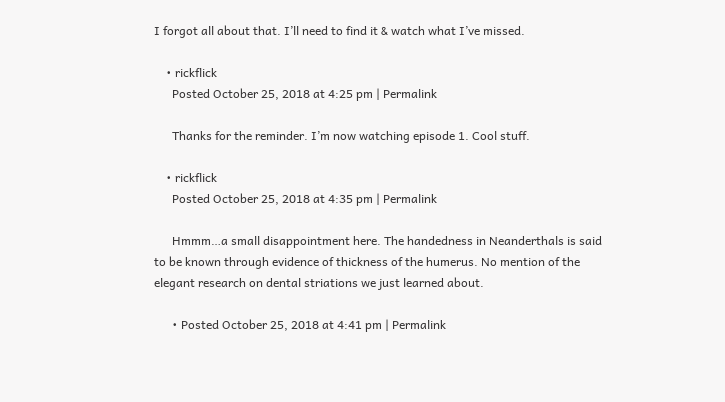I forgot all about that. I’ll need to find it & watch what I’ve missed.

    • rickflick
      Posted October 25, 2018 at 4:25 pm | Permalink

      Thanks for the reminder. I’m now watching episode 1. Cool stuff.

    • rickflick
      Posted October 25, 2018 at 4:35 pm | Permalink

      Hmmm…a small disappointment here. The handedness in Neanderthals is said to be known through evidence of thickness of the humerus. No mention of the elegant research on dental striations we just learned about.

      • Posted October 25, 2018 at 4:41 pm | Permalink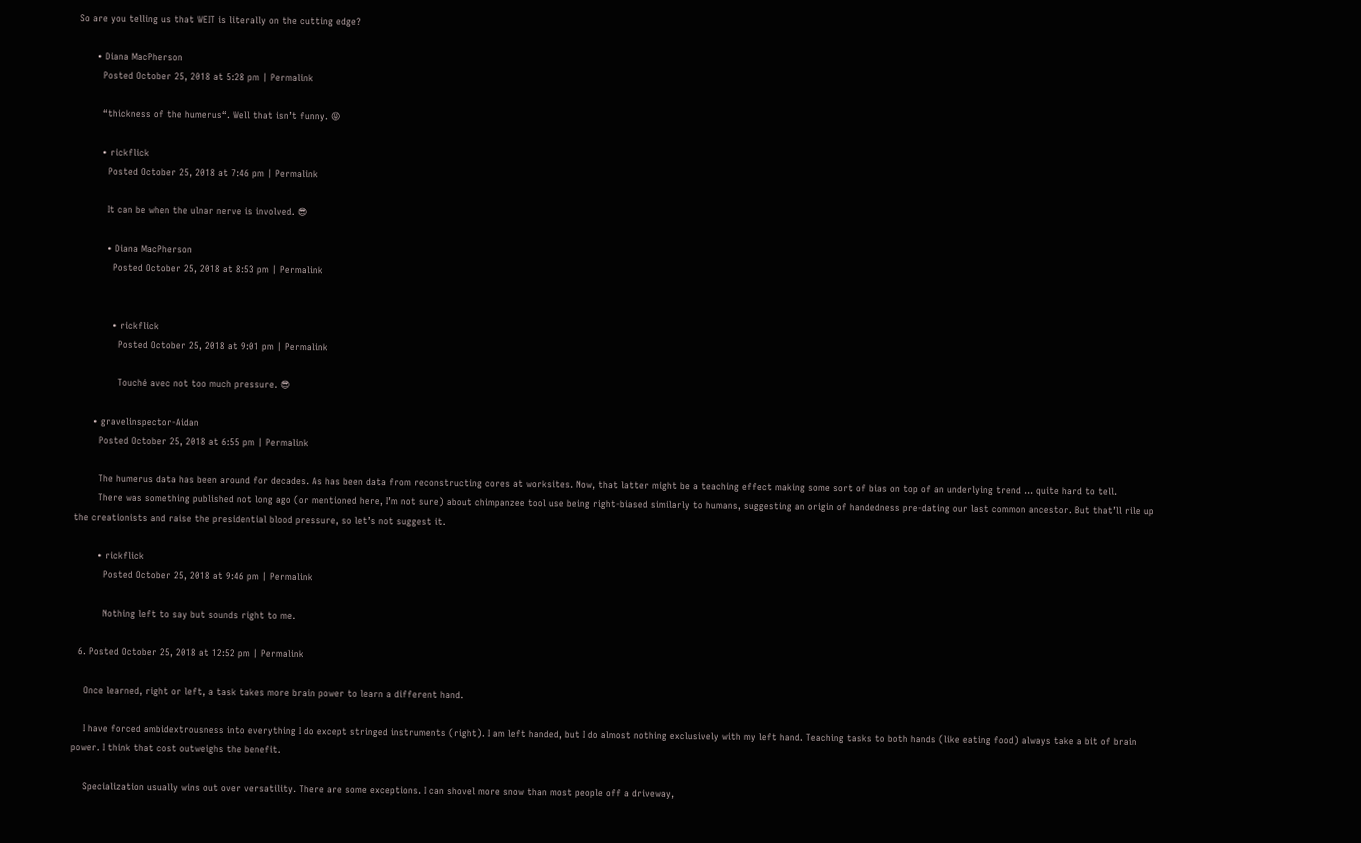So are you telling us that WEIT is literally on the cutting edge?

      • Diana MacPherson
        Posted October 25, 2018 at 5:28 pm | Permalink

        “thickness of the humerus“. Well that isn’t funny. 😝

        • rickflick
          Posted October 25, 2018 at 7:46 pm | Permalink

          It can be when the ulnar nerve is involved. 😎

          • Diana MacPherson
            Posted October 25, 2018 at 8:53 pm | Permalink


            • rickflick
              Posted October 25, 2018 at 9:01 pm | Permalink

              Touché avec not too much pressure. 😎

      • gravelinspector-Aidan
        Posted October 25, 2018 at 6:55 pm | Permalink

        The humerus data has been around for decades. As has been data from reconstructing cores at worksites. Now, that latter might be a teaching effect making some sort of bias on top of an underlying trend … quite hard to tell.
        There was something published not long ago (or mentioned here, I’m not sure) about chimpanzee tool use being right-biased similarly to humans, suggesting an origin of handedness pre-dating our last common ancestor. But that’ll rile up the creationists and raise the presidential blood pressure, so let’s not suggest it.

        • rickflick
          Posted October 25, 2018 at 9:46 pm | Permalink

          Nothing left to say but sounds right to me.

  6. Posted October 25, 2018 at 12:52 pm | Permalink

    Once learned, right or left, a task takes more brain power to learn a different hand.

    I have forced ambidextrousness into everything I do except stringed instruments (right). I am left handed, but I do almost nothing exclusively with my left hand. Teaching tasks to both hands (like eating food) always take a bit of brain power. I think that cost outweighs the benefit.

    Specialization usually wins out over versatility. There are some exceptions. I can shovel more snow than most people off a driveway,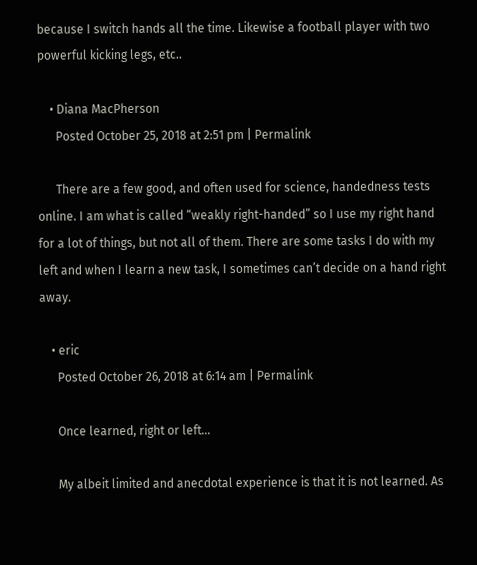because I switch hands all the time. Likewise a football player with two powerful kicking legs, etc..

    • Diana MacPherson
      Posted October 25, 2018 at 2:51 pm | Permalink

      There are a few good, and often used for science, handedness tests online. I am what is called “weakly right-handed” so I use my right hand for a lot of things, but not all of them. There are some tasks I do with my left and when I learn a new task, I sometimes can’t decide on a hand right away.

    • eric
      Posted October 26, 2018 at 6:14 am | Permalink

      Once learned, right or left…

      My albeit limited and anecdotal experience is that it is not learned. As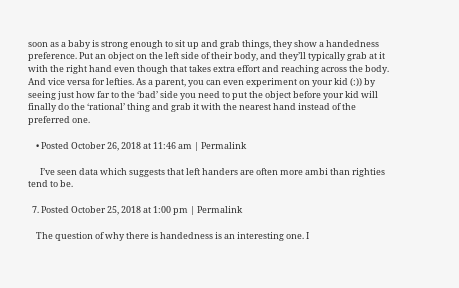soon as a baby is strong enough to sit up and grab things, they show a handedness preference. Put an object on the left side of their body, and they’ll typically grab at it with the right hand even though that takes extra effort and reaching across the body. And vice versa for lefties. As a parent, you can even experiment on your kid (:)) by seeing just how far to the ‘bad’ side you need to put the object before your kid will finally do the ‘rational’ thing and grab it with the nearest hand instead of the preferred one.

    • Posted October 26, 2018 at 11:46 am | Permalink

      I’ve seen data which suggests that left handers are often more ambi than righties tend to be.

  7. Posted October 25, 2018 at 1:00 pm | Permalink

    The question of why there is handedness is an interesting one. I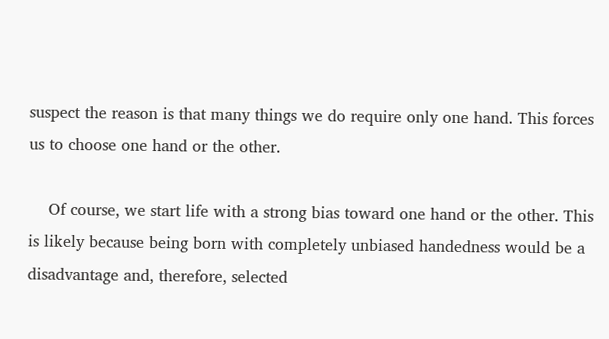suspect the reason is that many things we do require only one hand. This forces us to choose one hand or the other.

    Of course, we start life with a strong bias toward one hand or the other. This is likely because being born with completely unbiased handedness would be a disadvantage and, therefore, selected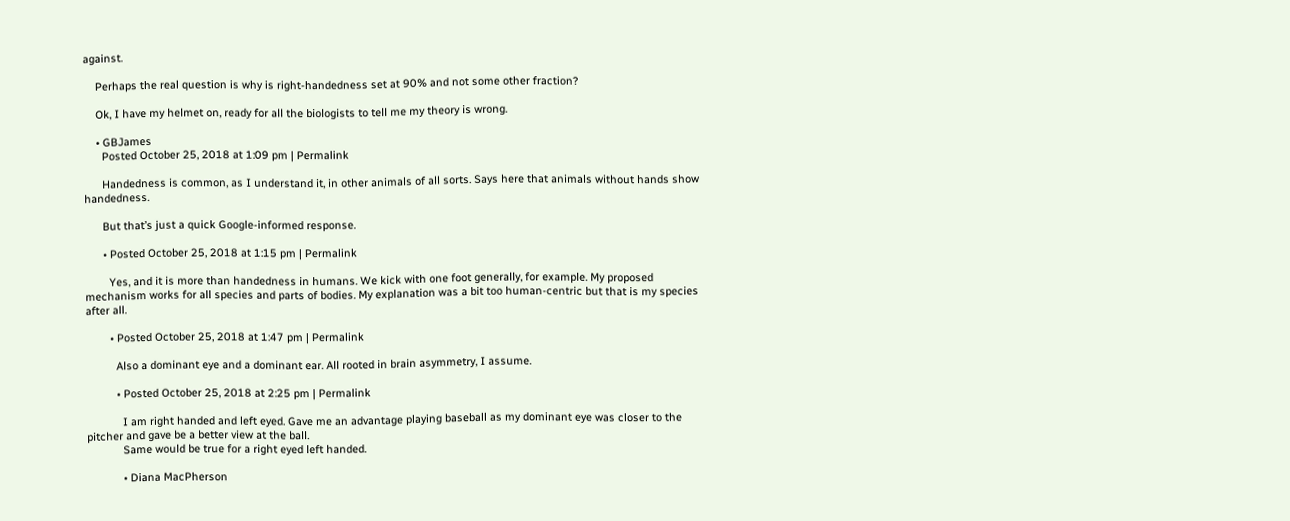against.

    Perhaps the real question is why is right-handedness set at 90% and not some other fraction?

    Ok, I have my helmet on, ready for all the biologists to tell me my theory is wrong.

    • GBJames
      Posted October 25, 2018 at 1:09 pm | Permalink

      Handedness is common, as I understand it, in other animals of all sorts. Says here that animals without hands show handedness.

      But that’s just a quick Google-informed response.

      • Posted October 25, 2018 at 1:15 pm | Permalink

        Yes, and it is more than handedness in humans. We kick with one foot generally, for example. My proposed mechanism works for all species and parts of bodies. My explanation was a bit too human-centric but that is my species after all.

        • Posted October 25, 2018 at 1:47 pm | Permalink

          Also a dominant eye and a dominant ear. All rooted in brain asymmetry, I assume.

          • Posted October 25, 2018 at 2:25 pm | Permalink

            I am right handed and left eyed. Gave me an advantage playing baseball as my dominant eye was closer to the pitcher and gave be a better view at the ball.
            Same would be true for a right eyed left handed.

            • Diana MacPherson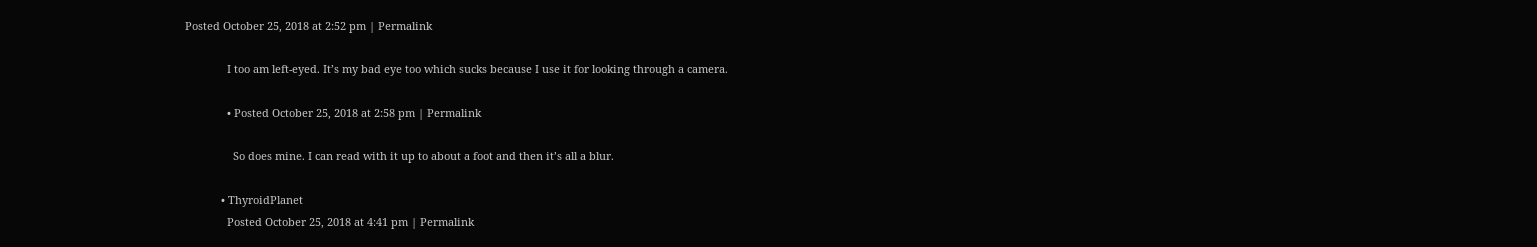Posted October 25, 2018 at 2:52 pm | Permalink

              I too am left-eyed. It’s my bad eye too which sucks because I use it for looking through a camera.

              • Posted October 25, 2018 at 2:58 pm | Permalink

                So does mine. I can read with it up to about a foot and then it’s all a blur.

            • ThyroidPlanet
              Posted October 25, 2018 at 4:41 pm | Permalink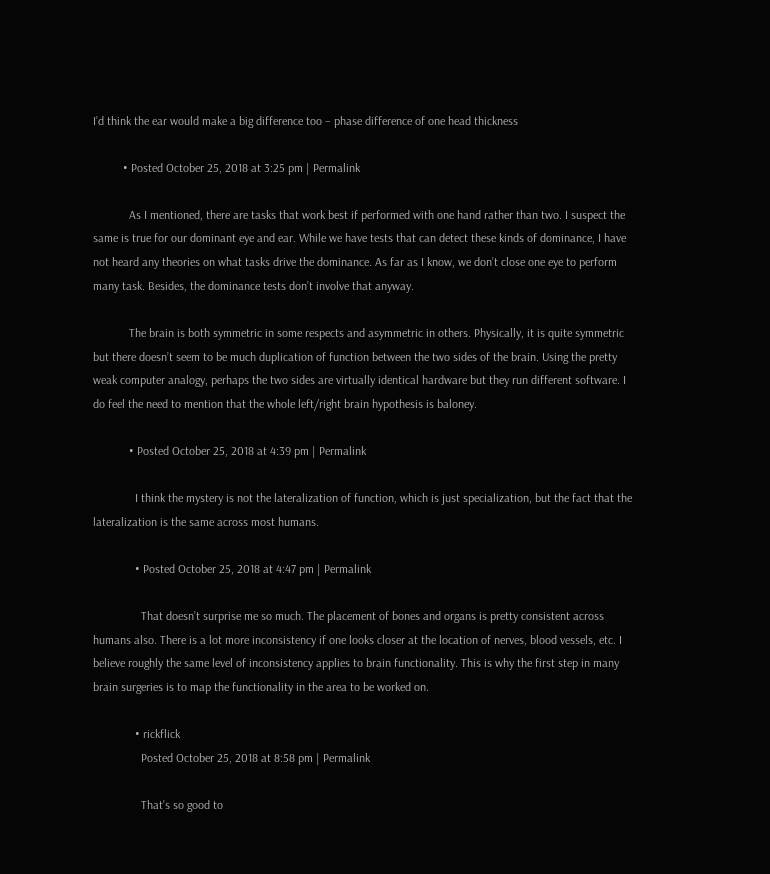I’d think the ear would make a big difference too – phase difference of one head thickness

          • Posted October 25, 2018 at 3:25 pm | Permalink

            As I mentioned, there are tasks that work best if performed with one hand rather than two. I suspect the same is true for our dominant eye and ear. While we have tests that can detect these kinds of dominance, I have not heard any theories on what tasks drive the dominance. As far as I know, we don’t close one eye to perform many task. Besides, the dominance tests don’t involve that anyway.

            The brain is both symmetric in some respects and asymmetric in others. Physically, it is quite symmetric but there doesn’t seem to be much duplication of function between the two sides of the brain. Using the pretty weak computer analogy, perhaps the two sides are virtually identical hardware but they run different software. I do feel the need to mention that the whole left/right brain hypothesis is baloney.

            • Posted October 25, 2018 at 4:39 pm | Permalink

              I think the mystery is not the lateralization of function, which is just specialization, but the fact that the lateralization is the same across most humans.

              • Posted October 25, 2018 at 4:47 pm | Permalink

                That doesn’t surprise me so much. The placement of bones and organs is pretty consistent across humans also. There is a lot more inconsistency if one looks closer at the location of nerves, blood vessels, etc. I believe roughly the same level of inconsistency applies to brain functionality. This is why the first step in many brain surgeries is to map the functionality in the area to be worked on.

              • rickflick
                Posted October 25, 2018 at 8:58 pm | Permalink

                That’s so good to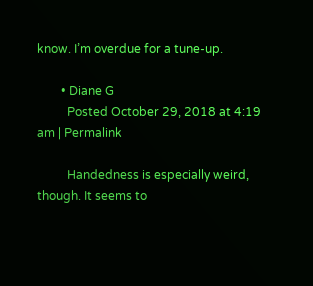know. I’m overdue for a tune-up.

        • Diane G
          Posted October 29, 2018 at 4:19 am | Permalink

          Handedness is especially weird, though. It seems to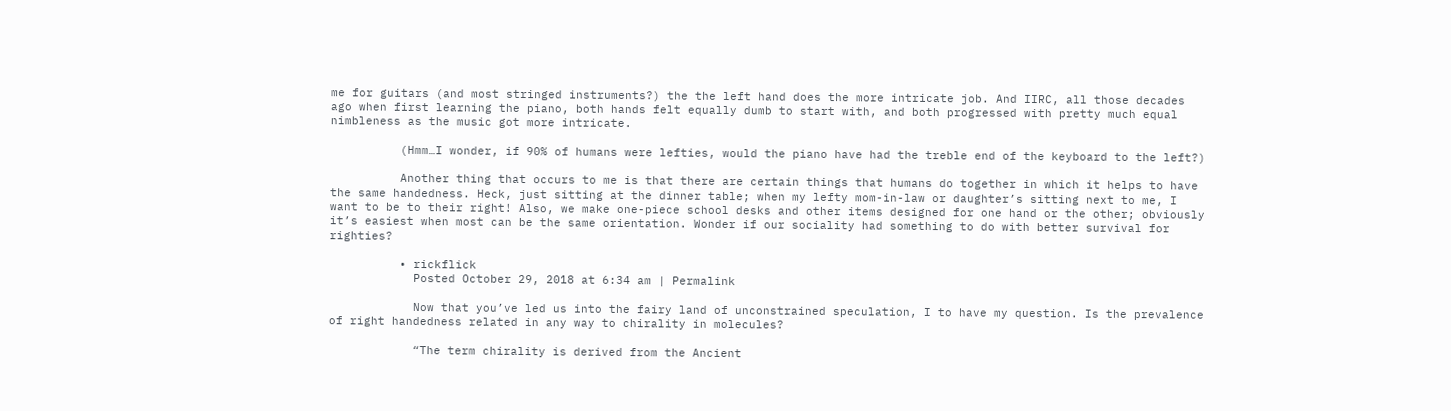me for guitars (and most stringed instruments?) the the left hand does the more intricate job. And IIRC, all those decades ago when first learning the piano, both hands felt equally dumb to start with, and both progressed with pretty much equal nimbleness as the music got more intricate.

          (Hmm…I wonder, if 90% of humans were lefties, would the piano have had the treble end of the keyboard to the left?)

          Another thing that occurs to me is that there are certain things that humans do together in which it helps to have the same handedness. Heck, just sitting at the dinner table; when my lefty mom-in-law or daughter’s sitting next to me, I want to be to their right! Also, we make one-piece school desks and other items designed for one hand or the other; obviously it’s easiest when most can be the same orientation. Wonder if our sociality had something to do with better survival for righties?

          • rickflick
            Posted October 29, 2018 at 6:34 am | Permalink

            Now that you’ve led us into the fairy land of unconstrained speculation, I to have my question. Is the prevalence of right handedness related in any way to chirality in molecules?

            “The term chirality is derived from the Ancient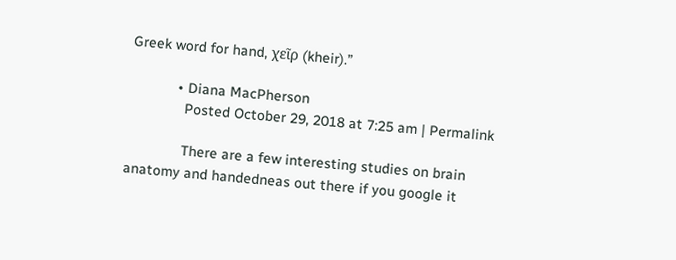Greek word for hand, χεῖρ (kheir).”

            • Diana MacPherson
              Posted October 29, 2018 at 7:25 am | Permalink

              There are a few interesting studies on brain anatomy and handedneas out there if you google it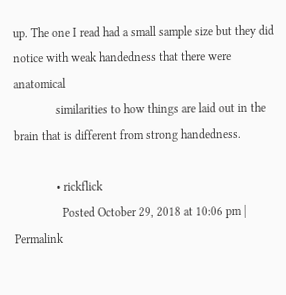up. The one I read had a small sample size but they did notice with weak handedness that there were anatomical
              similarities to how things are laid out in the brain that is different from strong handedness.

              • rickflick
                Posted October 29, 2018 at 10:06 pm | Permalink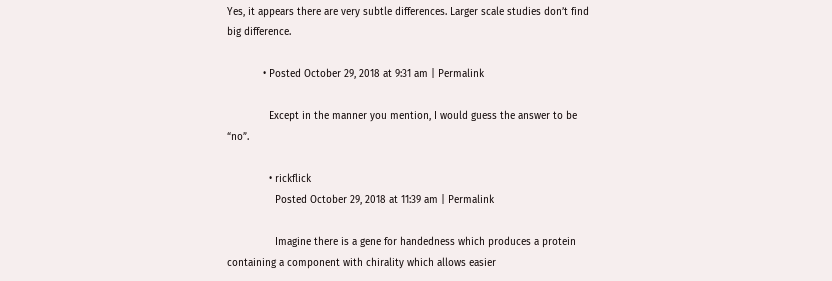Yes, it appears there are very subtle differences. Larger scale studies don’t find big difference.

            • Posted October 29, 2018 at 9:31 am | Permalink

              Except in the manner you mention, I would guess the answer to be “no”.

              • rickflick
                Posted October 29, 2018 at 11:39 am | Permalink

                Imagine there is a gene for handedness which produces a protein containing a component with chirality which allows easier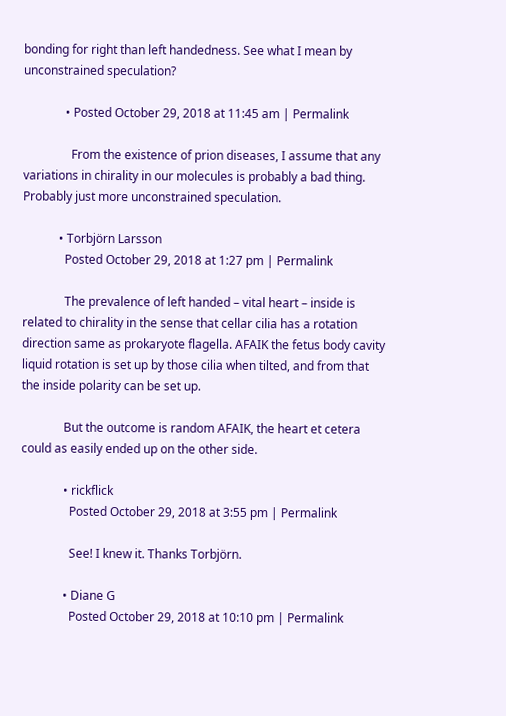bonding for right than left handedness. See what I mean by unconstrained speculation?

              • Posted October 29, 2018 at 11:45 am | Permalink

                From the existence of prion diseases, I assume that any variations in chirality in our molecules is probably a bad thing. Probably just more unconstrained speculation.

            • Torbjörn Larsson
              Posted October 29, 2018 at 1:27 pm | Permalink

              The prevalence of left handed – vital heart – inside is related to chirality in the sense that cellar cilia has a rotation direction same as prokaryote flagella. AFAIK the fetus body cavity liquid rotation is set up by those cilia when tilted, and from that the inside polarity can be set up.

              But the outcome is random AFAIK, the heart et cetera could as easily ended up on the other side.

              • rickflick
                Posted October 29, 2018 at 3:55 pm | Permalink

                See! I knew it. Thanks Torbjörn.

              • Diane G
                Posted October 29, 2018 at 10:10 pm | Permalink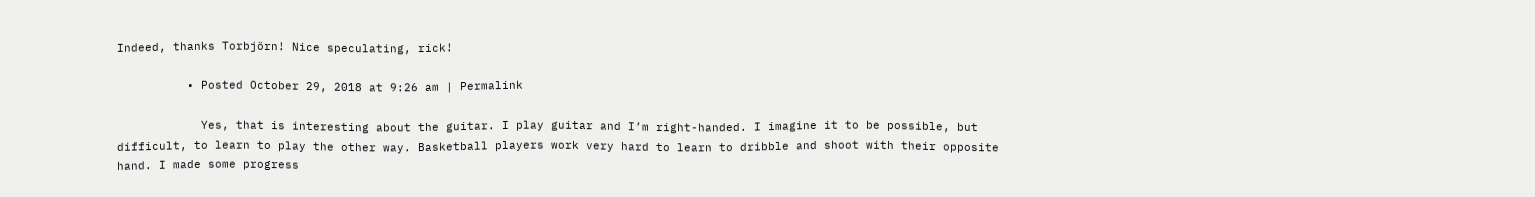Indeed, thanks Torbjörn! Nice speculating, rick!

          • Posted October 29, 2018 at 9:26 am | Permalink

            Yes, that is interesting about the guitar. I play guitar and I’m right-handed. I imagine it to be possible, but difficult, to learn to play the other way. Basketball players work very hard to learn to dribble and shoot with their opposite hand. I made some progress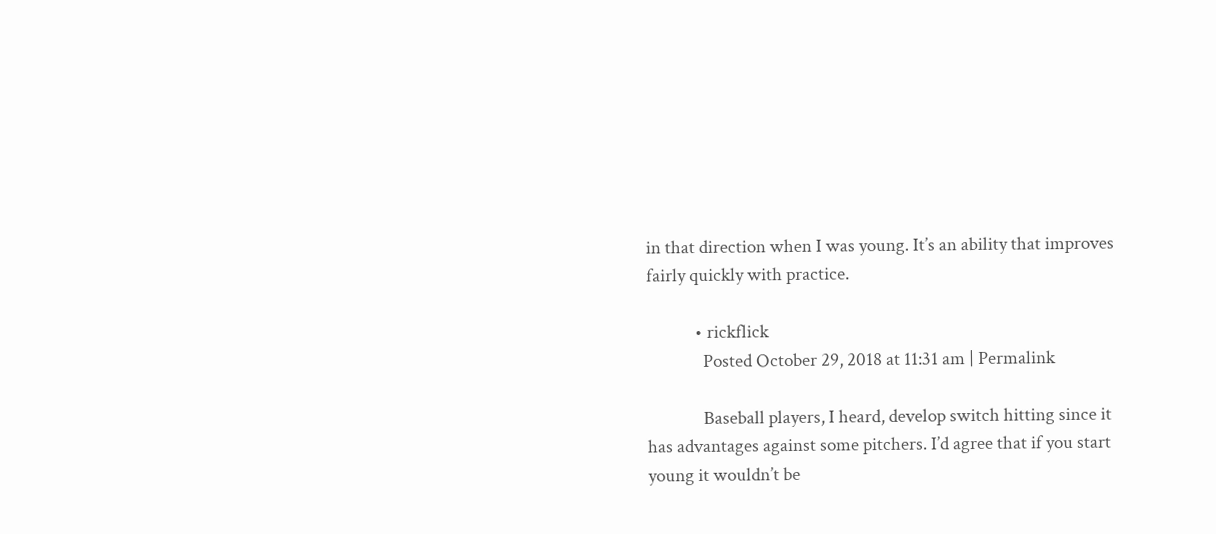in that direction when I was young. It’s an ability that improves fairly quickly with practice.

            • rickflick
              Posted October 29, 2018 at 11:31 am | Permalink

              Baseball players, I heard, develop switch hitting since it has advantages against some pitchers. I’d agree that if you start young it wouldn’t be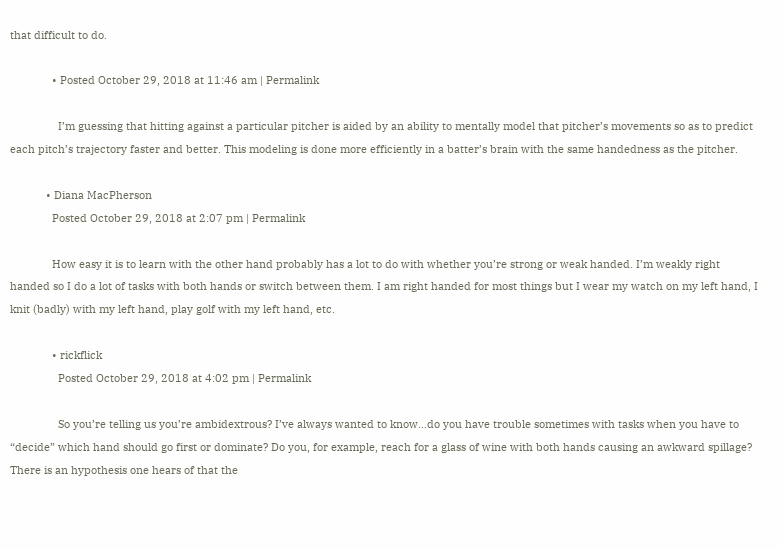that difficult to do.

              • Posted October 29, 2018 at 11:46 am | Permalink

                I’m guessing that hitting against a particular pitcher is aided by an ability to mentally model that pitcher’s movements so as to predict each pitch’s trajectory faster and better. This modeling is done more efficiently in a batter’s brain with the same handedness as the pitcher.

            • Diana MacPherson
              Posted October 29, 2018 at 2:07 pm | Permalink

              How easy it is to learn with the other hand probably has a lot to do with whether you’re strong or weak handed. I’m weakly right handed so I do a lot of tasks with both hands or switch between them. I am right handed for most things but I wear my watch on my left hand, I knit (badly) with my left hand, play golf with my left hand, etc.

              • rickflick
                Posted October 29, 2018 at 4:02 pm | Permalink

                So you’re telling us you’re ambidextrous? I’ve always wanted to know…do you have trouble sometimes with tasks when you have to “decide” which hand should go first or dominate? Do you, for example, reach for a glass of wine with both hands causing an awkward spillage? There is an hypothesis one hears of that the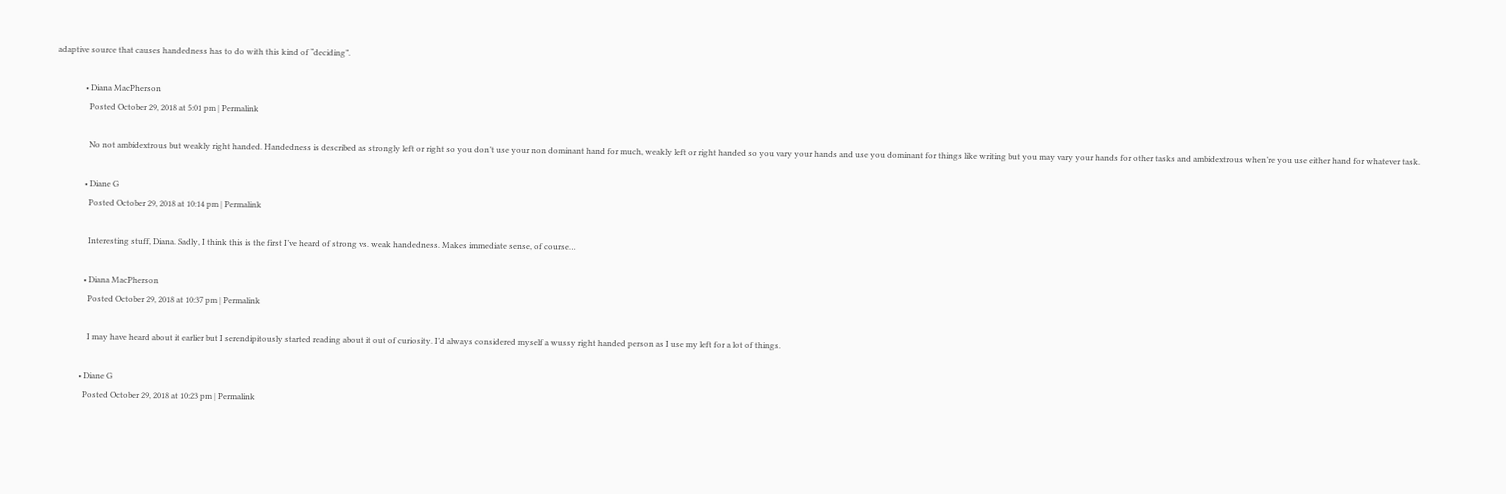adaptive source that causes handedness has to do with this kind of “deciding”.

              • Diana MacPherson
                Posted October 29, 2018 at 5:01 pm | Permalink

                No not ambidextrous but weakly right handed. Handedness is described as strongly left or right so you don’t use your non dominant hand for much, weakly left or right handed so you vary your hands and use you dominant for things like writing but you may vary your hands for other tasks and ambidextrous when’re you use either hand for whatever task.

              • Diane G
                Posted October 29, 2018 at 10:14 pm | Permalink

                Interesting stuff, Diana. Sadly, I think this is the first I’ve heard of strong vs. weak handedness. Makes immediate sense, of course…

              • Diana MacPherson
                Posted October 29, 2018 at 10:37 pm | Permalink

                I may have heard about it earlier but I serendipitously started reading about it out of curiosity. I’d always considered myself a wussy right handed person as I use my left for a lot of things.

            • Diane G
              Posted October 29, 2018 at 10:23 pm | Permalink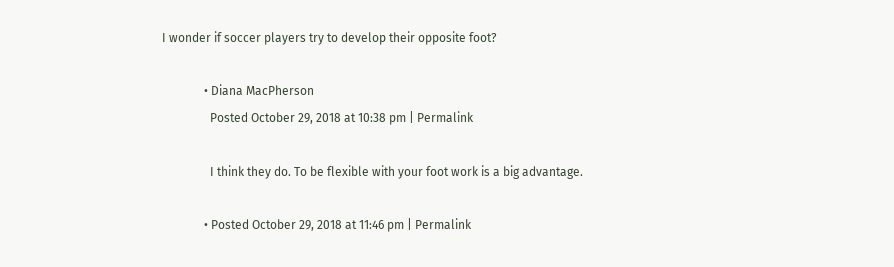I wonder if soccer players try to develop their opposite foot?

              • Diana MacPherson
                Posted October 29, 2018 at 10:38 pm | Permalink

                I think they do. To be flexible with your foot work is a big advantage.

              • Posted October 29, 2018 at 11:46 pm | Permalink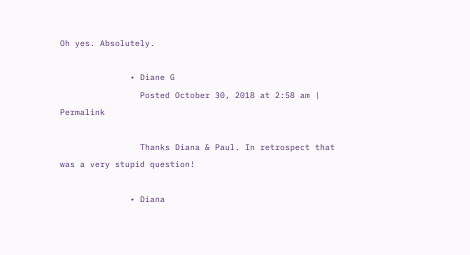Oh yes. Absolutely.

              • Diane G
                Posted October 30, 2018 at 2:58 am | Permalink

                Thanks Diana & Paul. In retrospect that was a very stupid question!

              • Diana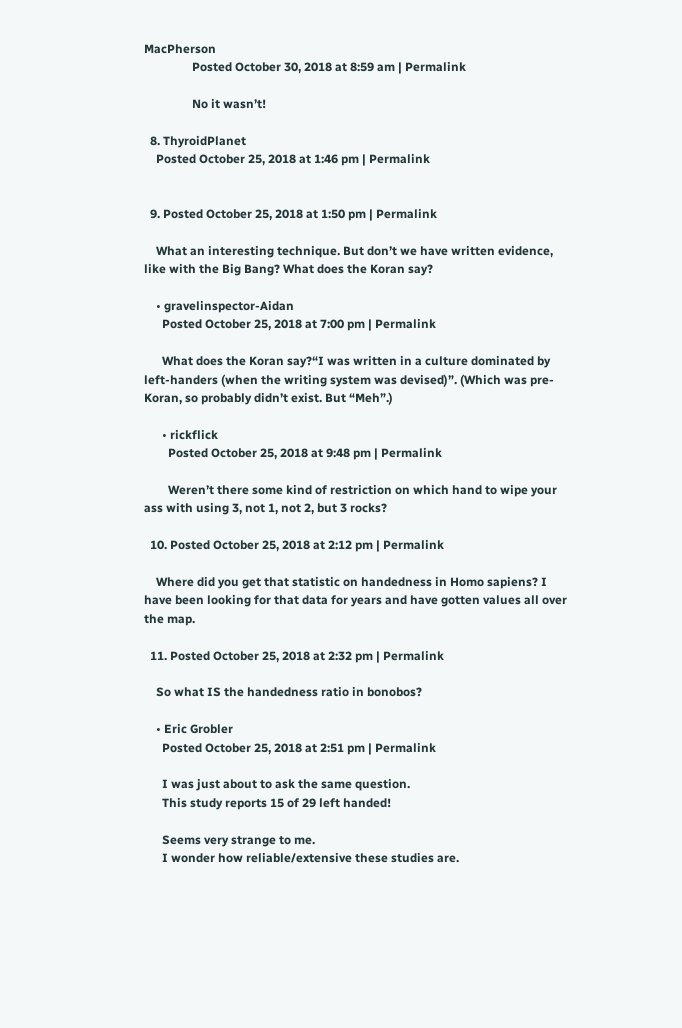MacPherson
                Posted October 30, 2018 at 8:59 am | Permalink

                No it wasn’t!

  8. ThyroidPlanet
    Posted October 25, 2018 at 1:46 pm | Permalink


  9. Posted October 25, 2018 at 1:50 pm | Permalink

    What an interesting technique. But don’t we have written evidence, like with the Big Bang? What does the Koran say?

    • gravelinspector-Aidan
      Posted October 25, 2018 at 7:00 pm | Permalink

      What does the Koran say?“I was written in a culture dominated by left-handers (when the writing system was devised)”. (Which was pre-Koran, so probably didn’t exist. But “Meh”.)

      • rickflick
        Posted October 25, 2018 at 9:48 pm | Permalink

        Weren’t there some kind of restriction on which hand to wipe your ass with using 3, not 1, not 2, but 3 rocks?

  10. Posted October 25, 2018 at 2:12 pm | Permalink

    Where did you get that statistic on handedness in Homo sapiens? I have been looking for that data for years and have gotten values all over the map.

  11. Posted October 25, 2018 at 2:32 pm | Permalink

    So what IS the handedness ratio in bonobos?

    • Eric Grobler
      Posted October 25, 2018 at 2:51 pm | Permalink

      I was just about to ask the same question.
      This study reports 15 of 29 left handed!

      Seems very strange to me.
      I wonder how reliable/extensive these studies are.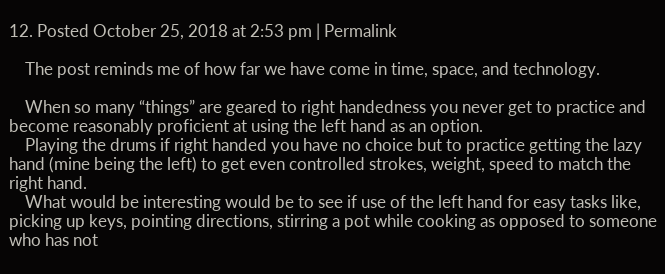12. Posted October 25, 2018 at 2:53 pm | Permalink

    The post reminds me of how far we have come in time, space, and technology.

    When so many “things” are geared to right handedness you never get to practice and become reasonably proficient at using the left hand as an option.
    Playing the drums if right handed you have no choice but to practice getting the lazy hand (mine being the left) to get even controlled strokes, weight, speed to match the right hand.
    What would be interesting would be to see if use of the left hand for easy tasks like, picking up keys, pointing directions, stirring a pot while cooking as opposed to someone who has not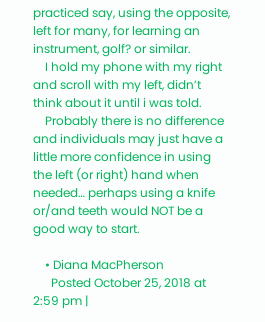practiced say, using the opposite, left for many, for learning an instrument, golf? or similar.
    I hold my phone with my right and scroll with my left, didn’t think about it until i was told.
    Probably there is no difference and individuals may just have a little more confidence in using the left (or right) hand when needed… perhaps using a knife or/and teeth would NOT be a good way to start.

    • Diana MacPherson
      Posted October 25, 2018 at 2:59 pm |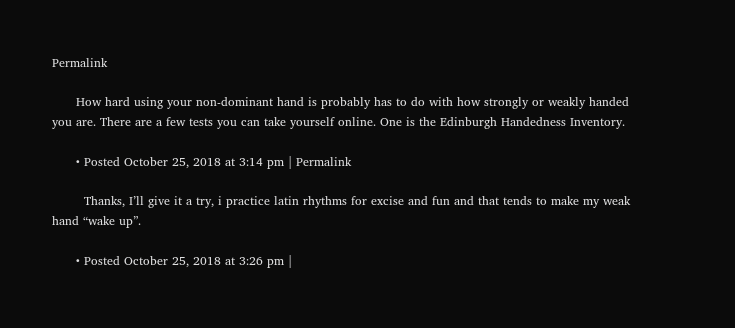Permalink

      How hard using your non-dominant hand is probably has to do with how strongly or weakly handed you are. There are a few tests you can take yourself online. One is the Edinburgh Handedness Inventory.

      • Posted October 25, 2018 at 3:14 pm | Permalink

        Thanks, I’ll give it a try, i practice latin rhythms for excise and fun and that tends to make my weak hand “wake up”.

      • Posted October 25, 2018 at 3:26 pm |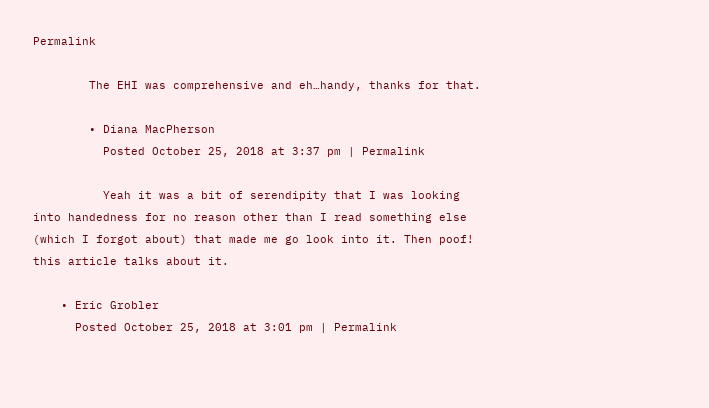Permalink

        The EHI was comprehensive and eh…handy, thanks for that.

        • Diana MacPherson
          Posted October 25, 2018 at 3:37 pm | Permalink

          Yeah it was a bit of serendipity that I was looking into handedness for no reason other than I read something else (which I forgot about) that made me go look into it. Then poof! this article talks about it.

    • Eric Grobler
      Posted October 25, 2018 at 3:01 pm | Permalink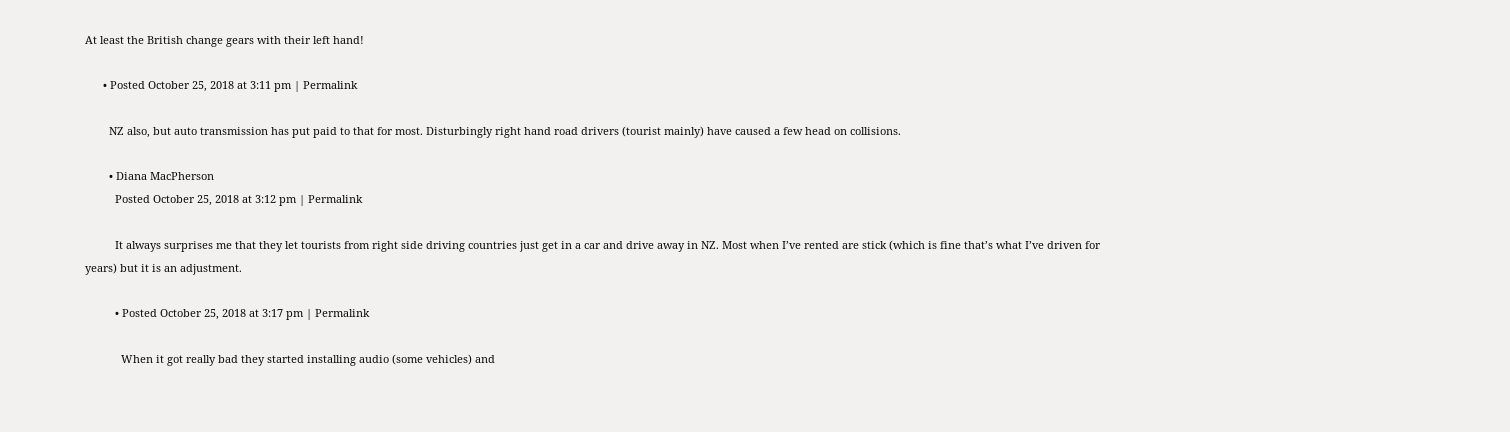At least the British change gears with their left hand!

      • Posted October 25, 2018 at 3:11 pm | Permalink

        NZ also, but auto transmission has put paid to that for most. Disturbingly right hand road drivers (tourist mainly) have caused a few head on collisions.

        • Diana MacPherson
          Posted October 25, 2018 at 3:12 pm | Permalink

          It always surprises me that they let tourists from right side driving countries just get in a car and drive away in NZ. Most when I’ve rented are stick (which is fine that’s what I’ve driven for years) but it is an adjustment.

          • Posted October 25, 2018 at 3:17 pm | Permalink

            When it got really bad they started installing audio (some vehicles) and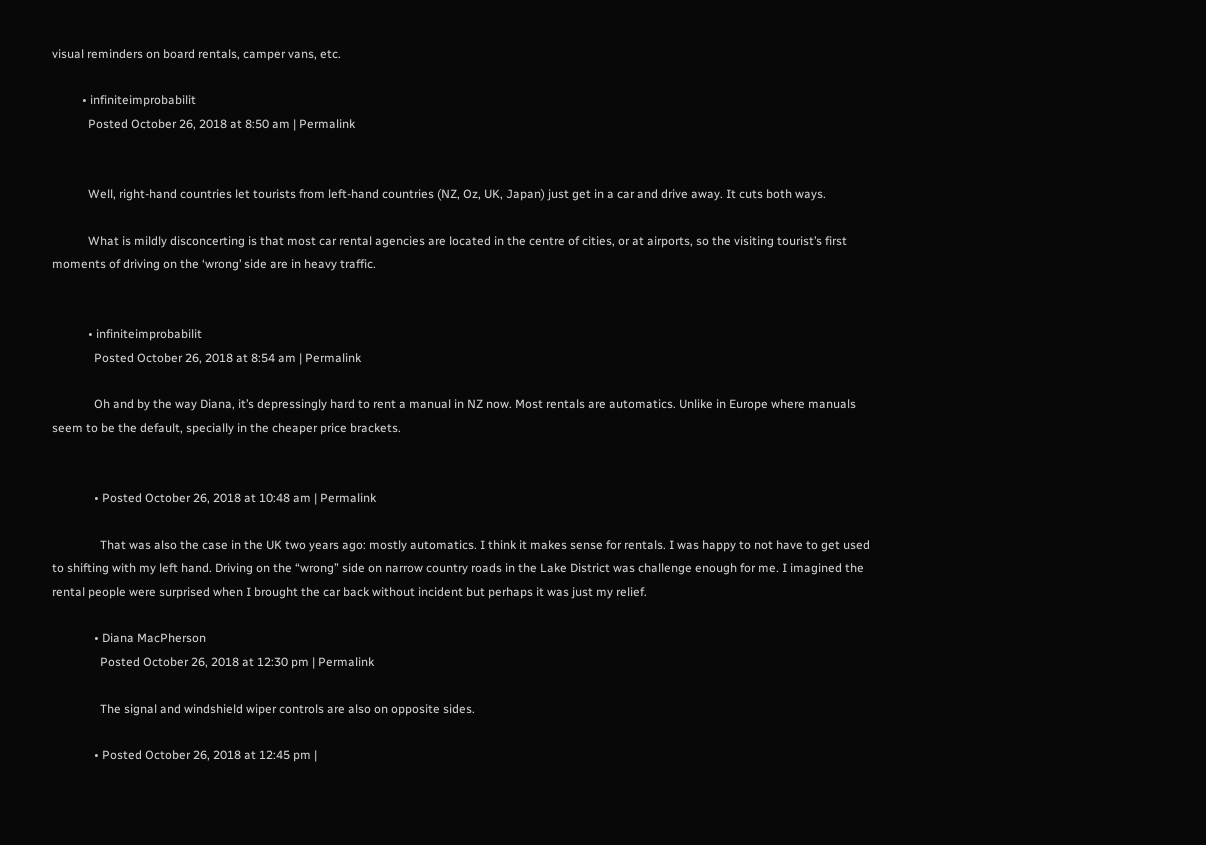visual reminders on board rentals, camper vans, etc.

          • infiniteimprobabilit
            Posted October 26, 2018 at 8:50 am | Permalink


            Well, right-hand countries let tourists from left-hand countries (NZ, Oz, UK, Japan) just get in a car and drive away. It cuts both ways.

            What is mildly disconcerting is that most car rental agencies are located in the centre of cities, or at airports, so the visiting tourist’s first moments of driving on the ‘wrong’ side are in heavy traffic.


            • infiniteimprobabilit
              Posted October 26, 2018 at 8:54 am | Permalink

              Oh and by the way Diana, it’s depressingly hard to rent a manual in NZ now. Most rentals are automatics. Unlike in Europe where manuals seem to be the default, specially in the cheaper price brackets.


              • Posted October 26, 2018 at 10:48 am | Permalink

                That was also the case in the UK two years ago: mostly automatics. I think it makes sense for rentals. I was happy to not have to get used to shifting with my left hand. Driving on the “wrong” side on narrow country roads in the Lake District was challenge enough for me. I imagined the rental people were surprised when I brought the car back without incident but perhaps it was just my relief.

              • Diana MacPherson
                Posted October 26, 2018 at 12:30 pm | Permalink

                The signal and windshield wiper controls are also on opposite sides.

              • Posted October 26, 2018 at 12:45 pm |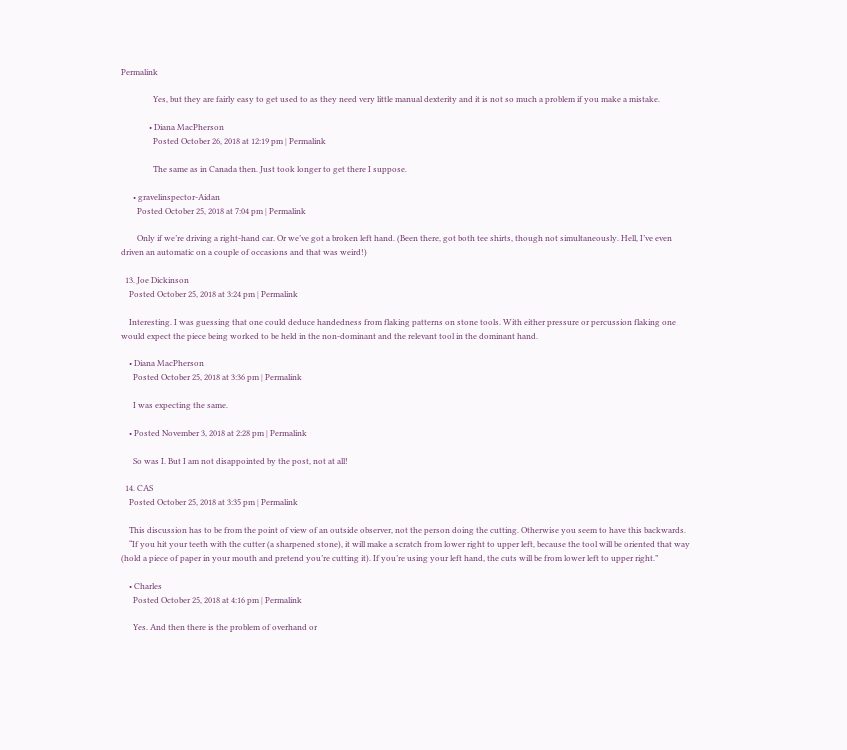Permalink

                Yes, but they are fairly easy to get used to as they need very little manual dexterity and it is not so much a problem if you make a mistake.

              • Diana MacPherson
                Posted October 26, 2018 at 12:19 pm | Permalink

                The same as in Canada then. Just took longer to get there I suppose.

      • gravelinspector-Aidan
        Posted October 25, 2018 at 7:04 pm | Permalink

        Only if we’re driving a right-hand car. Or we’ve got a broken left hand. (Been there, got both tee shirts, though not simultaneously. Hell, I’ve even driven an automatic on a couple of occasions and that was weird!)

  13. Joe Dickinson
    Posted October 25, 2018 at 3:24 pm | Permalink

    Interesting. I was guessing that one could deduce handedness from flaking patterns on stone tools. With either pressure or percussion flaking one would expect the piece being worked to be held in the non-dominant and the relevant tool in the dominant hand.

    • Diana MacPherson
      Posted October 25, 2018 at 3:36 pm | Permalink

      I was expecting the same.

    • Posted November 3, 2018 at 2:28 pm | Permalink

      So was I. But I am not disappointed by the post, not at all!

  14. CAS
    Posted October 25, 2018 at 3:35 pm | Permalink

    This discussion has to be from the point of view of an outside observer, not the person doing the cutting. Otherwise you seem to have this backwards.
    “If you hit your teeth with the cutter (a sharpened stone), it will make a scratch from lower right to upper left, because the tool will be oriented that way (hold a piece of paper in your mouth and pretend you’re cutting it). If you’re using your left hand, the cuts will be from lower left to upper right.”

    • Charles
      Posted October 25, 2018 at 4:16 pm | Permalink

      Yes. And then there is the problem of overhand or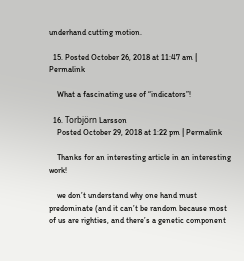underhand cutting motion.

  15. Posted October 26, 2018 at 11:47 am | Permalink

    What a fascinating use of “indicators”!

  16. Torbjörn Larsson
    Posted October 29, 2018 at 1:22 pm | Permalink

    Thanks for an interesting article in an interesting work!

    we don’t understand why one hand must predominate (and it can’t be random because most of us are righties, and there’s a genetic component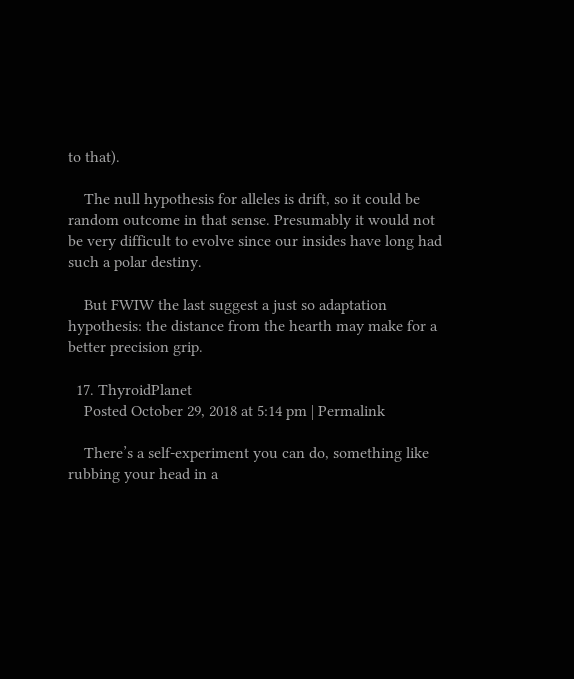to that).

    The null hypothesis for alleles is drift, so it could be random outcome in that sense. Presumably it would not be very difficult to evolve since our insides have long had such a polar destiny.

    But FWIW the last suggest a just so adaptation hypothesis: the distance from the hearth may make for a better precision grip.

  17. ThyroidPlanet
    Posted October 29, 2018 at 5:14 pm | Permalink

    There’s a self-experiment you can do, something like rubbing your head in a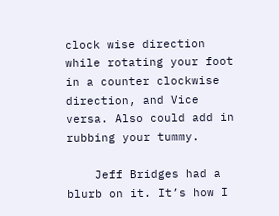clock wise direction while rotating your foot in a counter clockwise direction, and Vice versa. Also could add in rubbing your tummy.

    Jeff Bridges had a blurb on it. It’s how I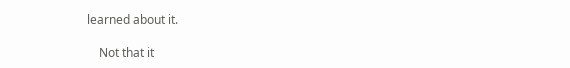learned about it.

    Not that it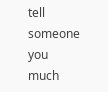tell someone you much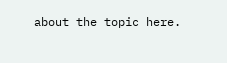about the topic here.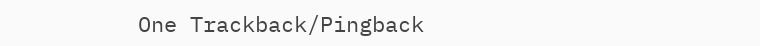One Trackback/Pingback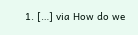1. […] via How do we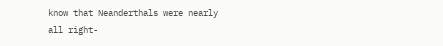know that Neanderthals were nearly all right-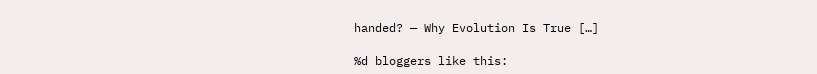handed? — Why Evolution Is True […]

%d bloggers like this: